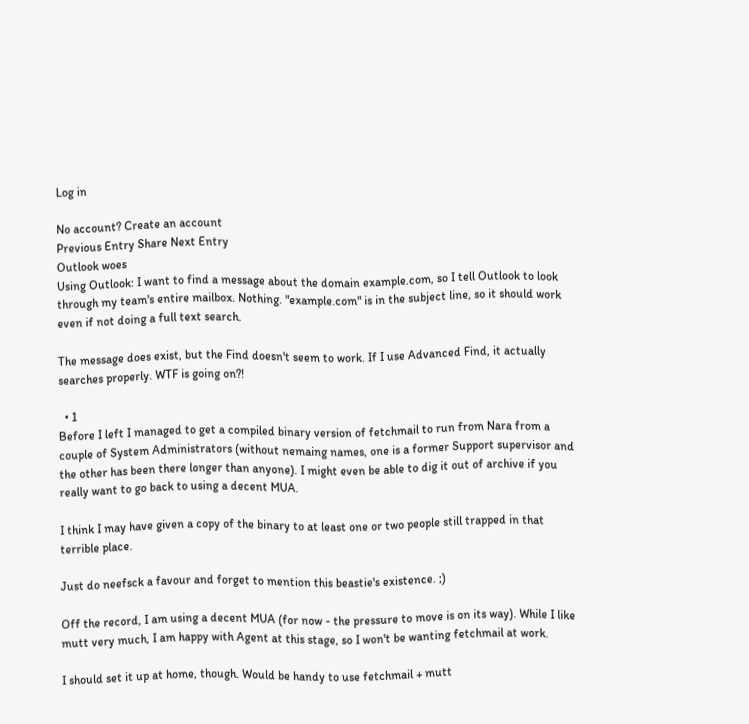Log in

No account? Create an account
Previous Entry Share Next Entry
Outlook woes
Using Outlook: I want to find a message about the domain example.com, so I tell Outlook to look through my team's entire mailbox. Nothing. "example.com" is in the subject line, so it should work even if not doing a full text search.

The message does exist, but the Find doesn't seem to work. If I use Advanced Find, it actually searches properly. WTF is going on?!

  • 1
Before I left I managed to get a compiled binary version of fetchmail to run from Nara from a couple of System Administrators (without nemaing names, one is a former Support supervisor and the other has been there longer than anyone). I might even be able to dig it out of archive if you really want to go back to using a decent MUA.

I think I may have given a copy of the binary to at least one or two people still trapped in that terrible place.

Just do neefsck a favour and forget to mention this beastie's existence. ;)

Off the record, I am using a decent MUA (for now - the pressure to move is on its way). While I like mutt very much, I am happy with Agent at this stage, so I won't be wanting fetchmail at work.

I should set it up at home, though. Would be handy to use fetchmail + mutt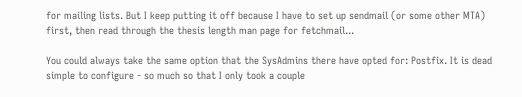for mailing lists. But I keep putting it off because I have to set up sendmail (or some other MTA) first, then read through the thesis length man page for fetchmail...

You could always take the same option that the SysAdmins there have opted for: Postfix. It is dead simple to configure - so much so that I only took a couple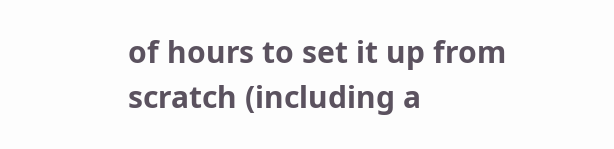of hours to set it up from scratch (including a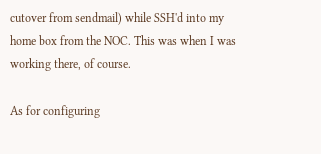cutover from sendmail) while SSH'd into my home box from the NOC. This was when I was working there, of course.

As for configuring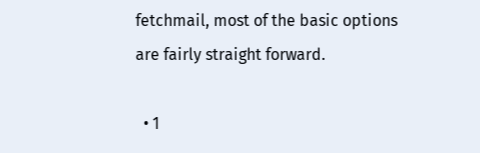fetchmail, most of the basic options are fairly straight forward.

  • 1